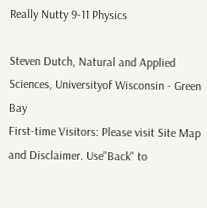Really Nutty 9-11 Physics

Steven Dutch, Natural and Applied Sciences, Universityof Wisconsin - Green Bay
First-time Visitors: Please visit Site Map and Disclaimer. Use"Back" to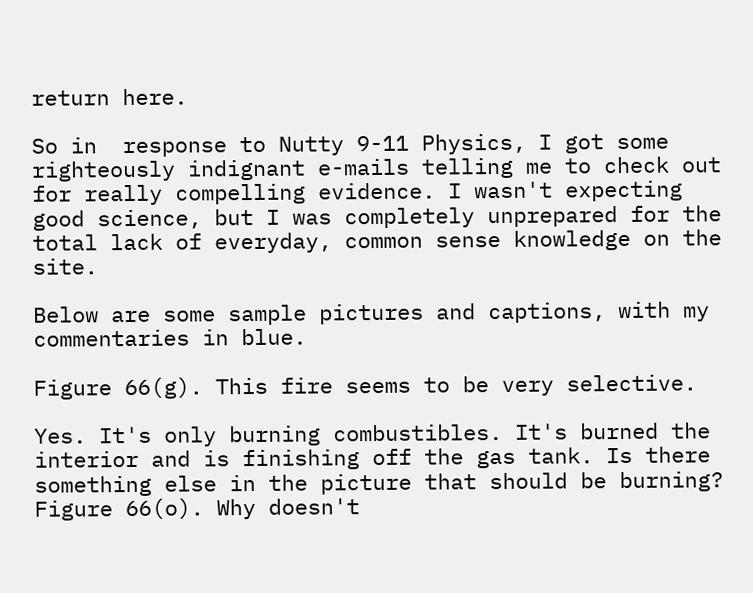return here.

So in  response to Nutty 9-11 Physics, I got some righteously indignant e-mails telling me to check out for really compelling evidence. I wasn't expecting good science, but I was completely unprepared for the total lack of everyday, common sense knowledge on the site.

Below are some sample pictures and captions, with my commentaries in blue.

Figure 66(g). This fire seems to be very selective.

Yes. It's only burning combustibles. It's burned the interior and is finishing off the gas tank. Is there something else in the picture that should be burning?
Figure 66(o). Why doesn't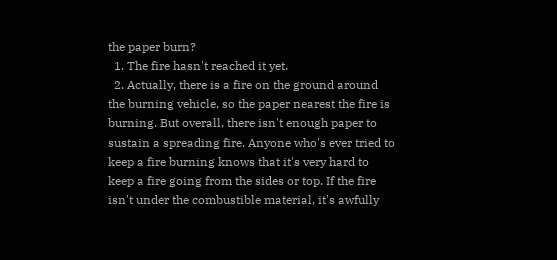the paper burn?
  1. The fire hasn't reached it yet.
  2. Actually, there is a fire on the ground around the burning vehicle, so the paper nearest the fire is burning. But overall, there isn't enough paper to sustain a spreading fire. Anyone who's ever tried to keep a fire burning knows that it's very hard to keep a fire going from the sides or top. If the fire isn't under the combustible material, it's awfully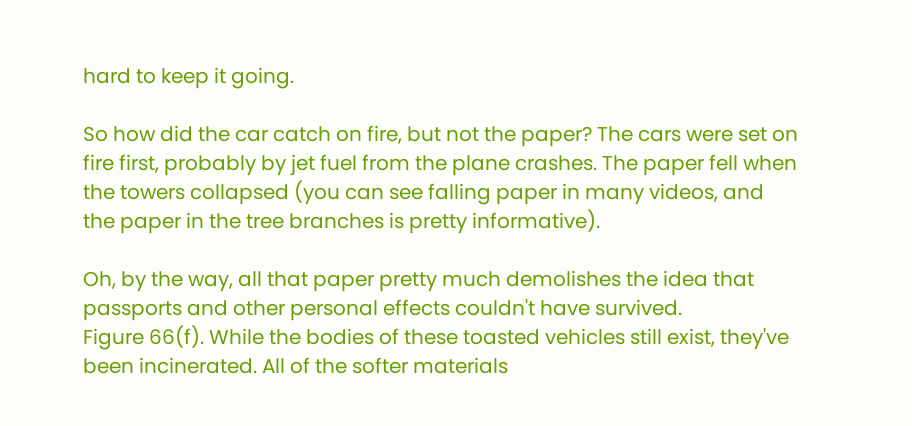hard to keep it going.

So how did the car catch on fire, but not the paper? The cars were set on fire first, probably by jet fuel from the plane crashes. The paper fell when the towers collapsed (you can see falling paper in many videos, and the paper in the tree branches is pretty informative).

Oh, by the way, all that paper pretty much demolishes the idea that passports and other personal effects couldn't have survived.
Figure 66(f). While the bodies of these toasted vehicles still exist, they've been incinerated. All of the softer materials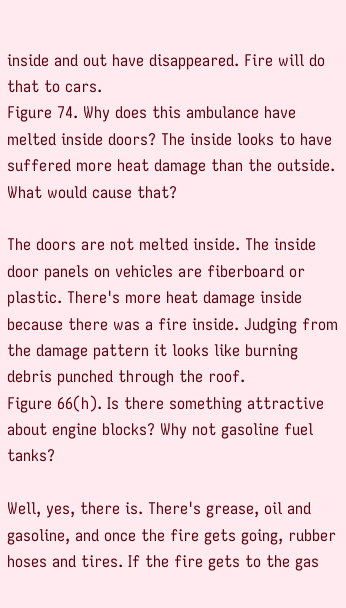inside and out have disappeared. Fire will do that to cars.
Figure 74. Why does this ambulance have melted inside doors? The inside looks to have suffered more heat damage than the outside. What would cause that?

The doors are not melted inside. The inside door panels on vehicles are fiberboard or plastic. There's more heat damage inside because there was a fire inside. Judging from the damage pattern it looks like burning debris punched through the roof.
Figure 66(h). Is there something attractive about engine blocks? Why not gasoline fuel tanks?

Well, yes, there is. There's grease, oil and gasoline, and once the fire gets going, rubber hoses and tires. If the fire gets to the gas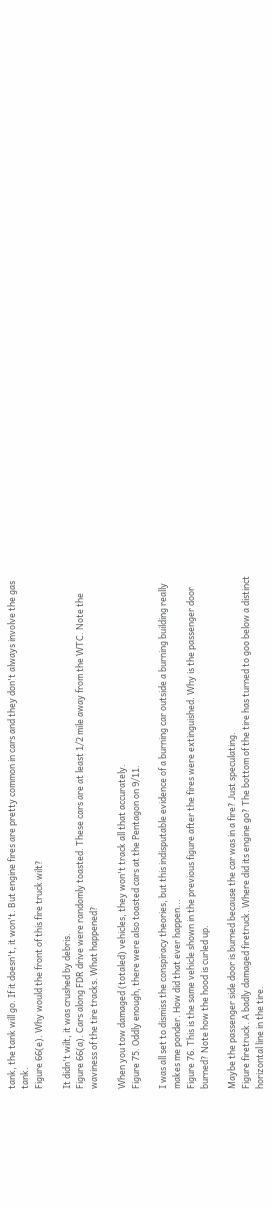tank, the tank will go. If it doesn't, it won't. But engine fires are pretty common in cars and they don't always involve the gas tank.
Figure 66(e). Why would the front of this fire truck wilt?

It didn't wilt, it was crushed by debris.
Figure 66(a). Cars along FDR drive were randomly toasted. These cars are at least 1/2 mile away from the WTC. Note the waviness of the tire tracks. What happened?

When you tow damaged (totaled) vehicles, they won't track all that accurately.
Figure 75. Oddly enough, there were also toasted cars at the Pentagon on 9/11.

I was all set to dismiss the conspiracy theories, but this indisputable evidence of a burning car outside a burning building really makes me ponder. How did that ever happen...
Figure 76. This is the same vehicle shown in the previous figure after the fires were extinguished. Why is the passenger door burned? Note how the hood is curled up.

Maybe the passenger side door is burned because the car was in a fire? Just speculating.
Figure firetruck. A badly damaged firetruck. Where did its engine go? The bottom of the tire has turned to goo below a distinct horizontal line in the tire.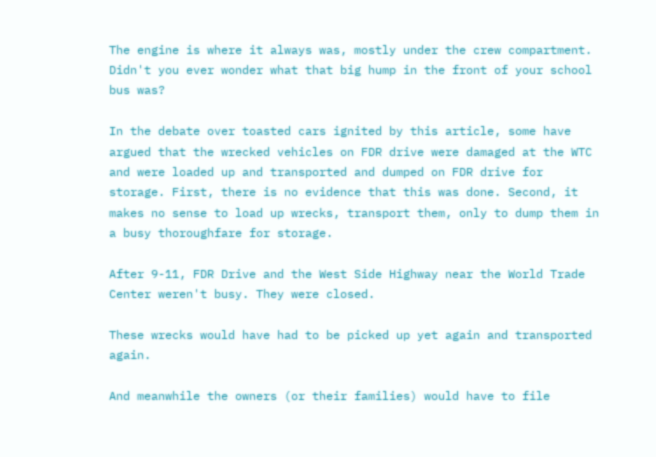The engine is where it always was, mostly under the crew compartment. Didn't you ever wonder what that big hump in the front of your school bus was?

In the debate over toasted cars ignited by this article, some have argued that the wrecked vehicles on FDR drive were damaged at the WTC and were loaded up and transported and dumped on FDR drive for storage. First, there is no evidence that this was done. Second, it makes no sense to load up wrecks, transport them, only to dump them in a busy thoroughfare for storage.

After 9-11, FDR Drive and the West Side Highway near the World Trade Center weren't busy. They were closed.

These wrecks would have had to be picked up yet again and transported again.

And meanwhile the owners (or their families) would have to file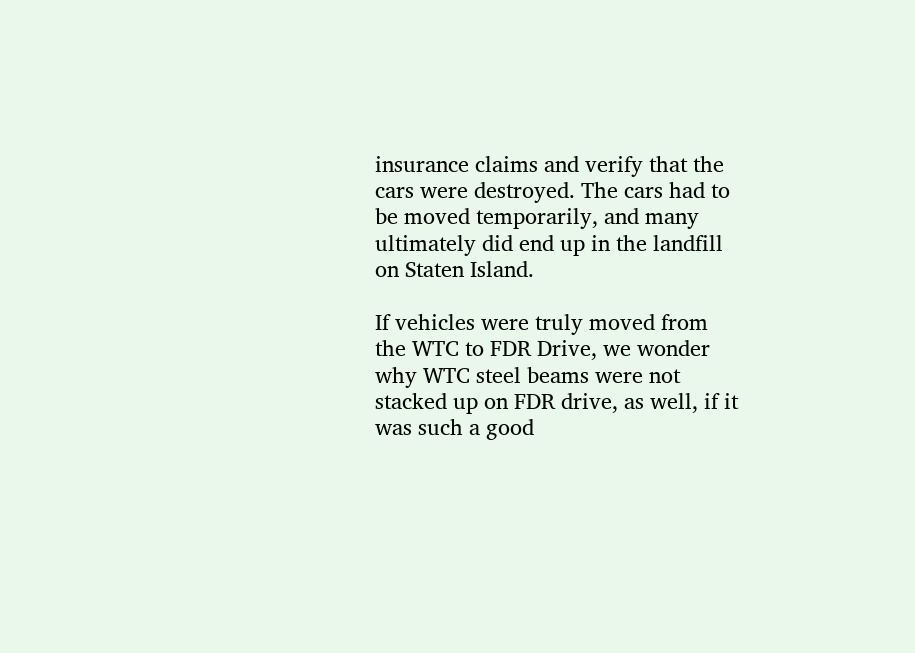insurance claims and verify that the cars were destroyed. The cars had to be moved temporarily, and many ultimately did end up in the landfill on Staten Island.

If vehicles were truly moved from the WTC to FDR Drive, we wonder why WTC steel beams were not stacked up on FDR drive, as well, if it was such a good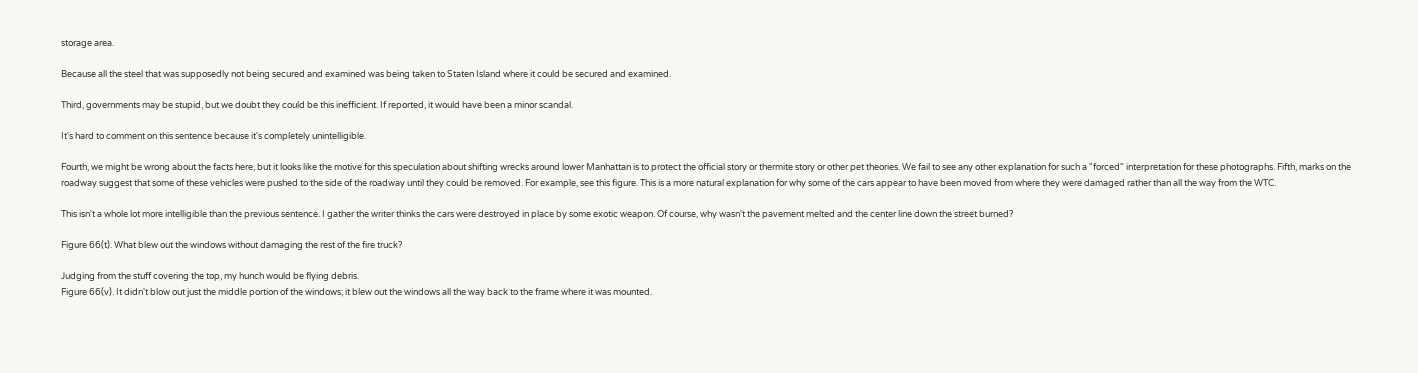storage area.

Because all the steel that was supposedly not being secured and examined was being taken to Staten Island where it could be secured and examined.

Third, governments may be stupid, but we doubt they could be this inefficient. If reported, it would have been a minor scandal.

It's hard to comment on this sentence because it's completely unintelligible.

Fourth, we might be wrong about the facts here, but it looks like the motive for this speculation about shifting wrecks around lower Manhattan is to protect the official story or thermite story or other pet theories. We fail to see any other explanation for such a "forced" interpretation for these photographs. Fifth, marks on the roadway suggest that some of these vehicles were pushed to the side of the roadway until they could be removed. For example, see this figure. This is a more natural explanation for why some of the cars appear to have been moved from where they were damaged rather than all the way from the WTC.

This isn't a whole lot more intelligible than the previous sentence. I gather the writer thinks the cars were destroyed in place by some exotic weapon. Of course, why wasn't the pavement melted and the center line down the street burned?

Figure 66(t). What blew out the windows without damaging the rest of the fire truck?

Judging from the stuff covering the top, my hunch would be flying debris.
Figure 66(v). It didn't blow out just the middle portion of the windows; it blew out the windows all the way back to the frame where it was mounted.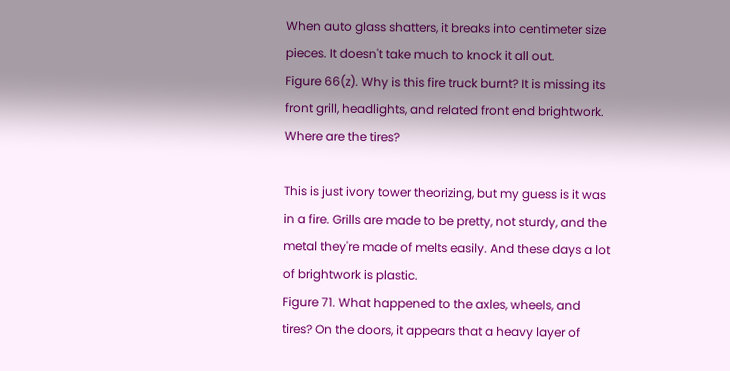When auto glass shatters, it breaks into centimeter size pieces. It doesn't take much to knock it all out.
Figure 66(z). Why is this fire truck burnt? It is missing its front grill, headlights, and related front end brightwork. Where are the tires?

This is just ivory tower theorizing, but my guess is it was in a fire. Grills are made to be pretty, not sturdy, and the metal they're made of melts easily. And these days a lot of brightwork is plastic.
Figure 71. What happened to the axles, wheels, and tires? On the doors, it appears that a heavy layer of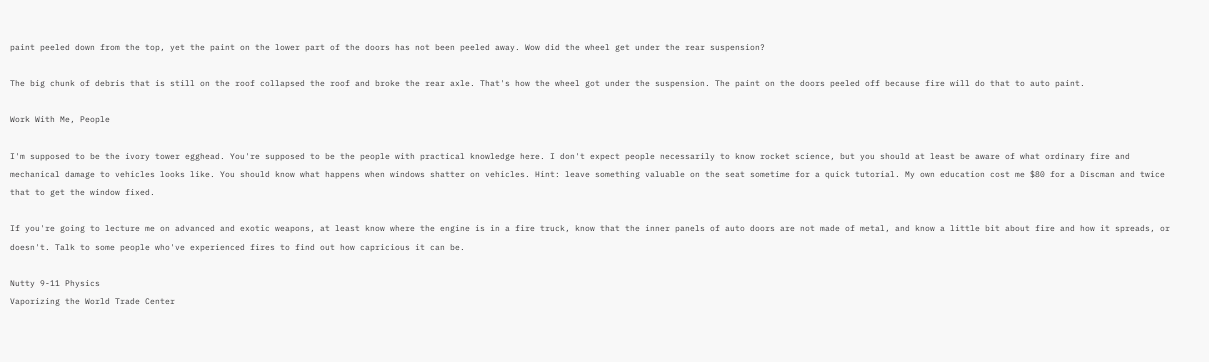paint peeled down from the top, yet the paint on the lower part of the doors has not been peeled away. Wow did the wheel get under the rear suspension?

The big chunk of debris that is still on the roof collapsed the roof and broke the rear axle. That's how the wheel got under the suspension. The paint on the doors peeled off because fire will do that to auto paint.

Work With Me, People

I'm supposed to be the ivory tower egghead. You're supposed to be the people with practical knowledge here. I don't expect people necessarily to know rocket science, but you should at least be aware of what ordinary fire and mechanical damage to vehicles looks like. You should know what happens when windows shatter on vehicles. Hint: leave something valuable on the seat sometime for a quick tutorial. My own education cost me $80 for a Discman and twice that to get the window fixed.

If you're going to lecture me on advanced and exotic weapons, at least know where the engine is in a fire truck, know that the inner panels of auto doors are not made of metal, and know a little bit about fire and how it spreads, or doesn't. Talk to some people who've experienced fires to find out how capricious it can be.

Nutty 9-11 Physics
Vaporizing the World Trade Center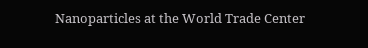Nanoparticles at the World Trade Center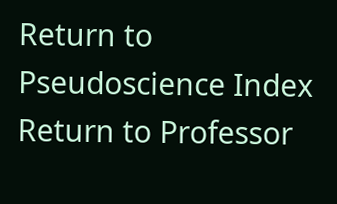Return to Pseudoscience Index
Return to Professor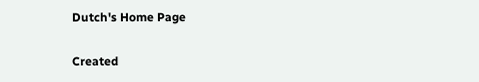Dutch's Home Page

Created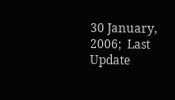30 January, 2006;  Last Update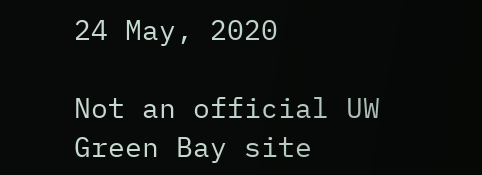24 May, 2020

Not an official UW Green Bay site